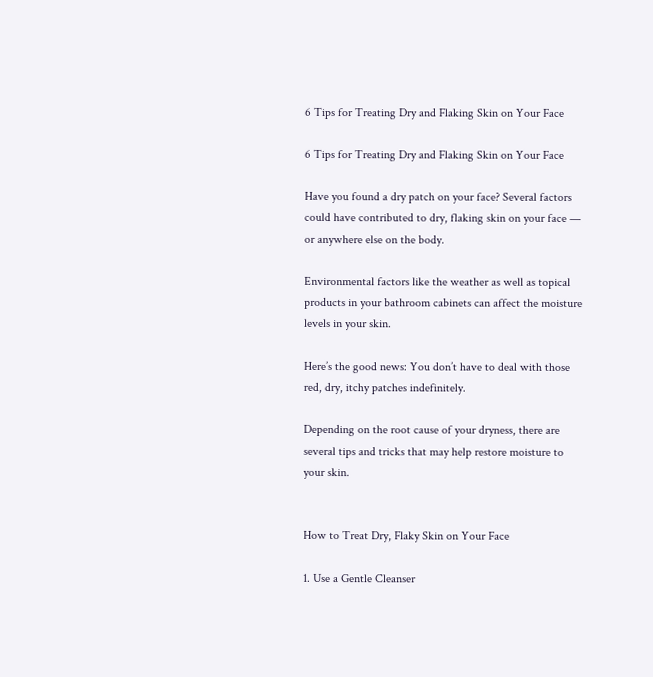6 Tips for Treating Dry and Flaking Skin on Your Face

6 Tips for Treating Dry and Flaking Skin on Your Face

Have you found a dry patch on your face? Several factors could have contributed to dry, flaking skin on your face — or anywhere else on the body.

Environmental factors like the weather as well as topical products in your bathroom cabinets can affect the moisture levels in your skin.

Here’s the good news: You don’t have to deal with those red, dry, itchy patches indefinitely.

Depending on the root cause of your dryness, there are several tips and tricks that may help restore moisture to your skin.


How to Treat Dry, Flaky Skin on Your Face

1. Use a Gentle Cleanser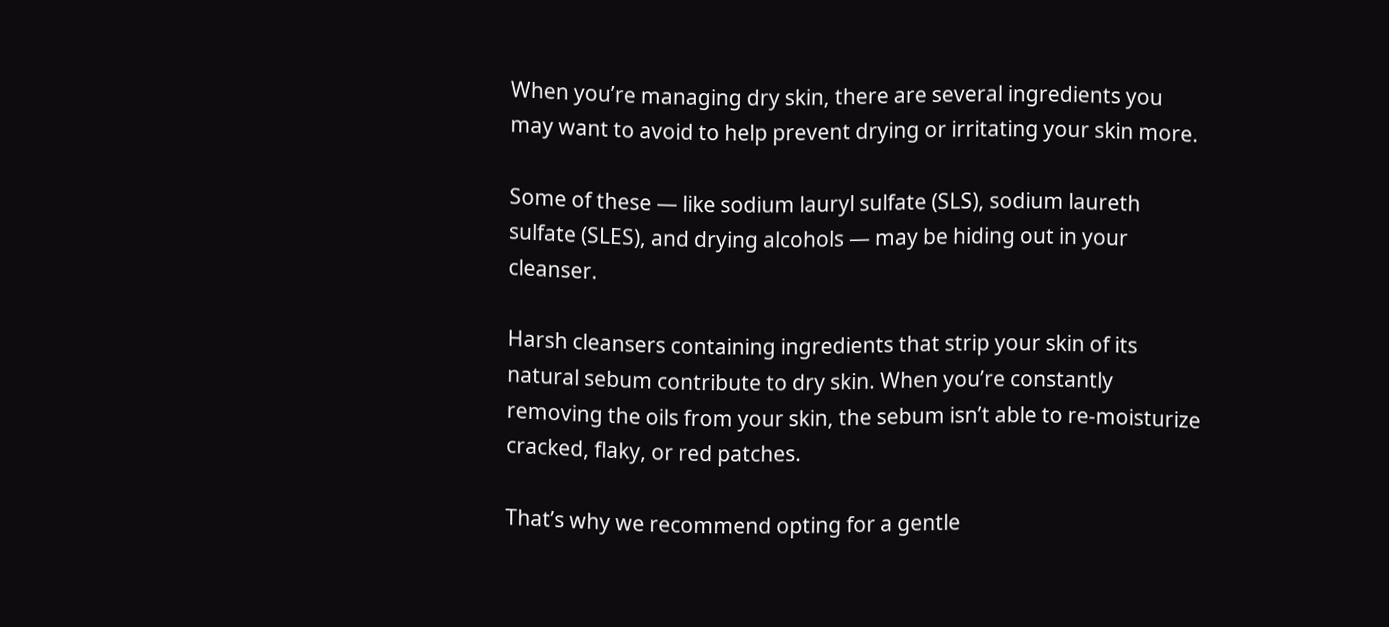When you’re managing dry skin, there are several ingredients you may want to avoid to help prevent drying or irritating your skin more.

Some of these — like sodium lauryl sulfate (SLS), sodium laureth sulfate (SLES), and drying alcohols — may be hiding out in your cleanser.

Harsh cleansers containing ingredients that strip your skin of its natural sebum contribute to dry skin. When you’re constantly removing the oils from your skin, the sebum isn’t able to re-moisturize cracked, flaky, or red patches.

That’s why we recommend opting for a gentle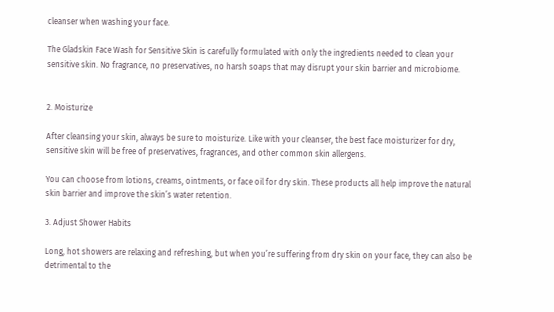cleanser when washing your face.

The Gladskin Face Wash for Sensitive Skin is carefully formulated with only the ingredients needed to clean your sensitive skin. No fragrance, no preservatives, no harsh soaps that may disrupt your skin barrier and microbiome.


2. Moisturize

After cleansing your skin, always be sure to moisturize. Like with your cleanser, the best face moisturizer for dry, sensitive skin will be free of preservatives, fragrances, and other common skin allergens.

You can choose from lotions, creams, ointments, or face oil for dry skin. These products all help improve the natural skin barrier and improve the skin’s water retention.

3. Adjust Shower Habits

Long, hot showers are relaxing and refreshing, but when you’re suffering from dry skin on your face, they can also be detrimental to the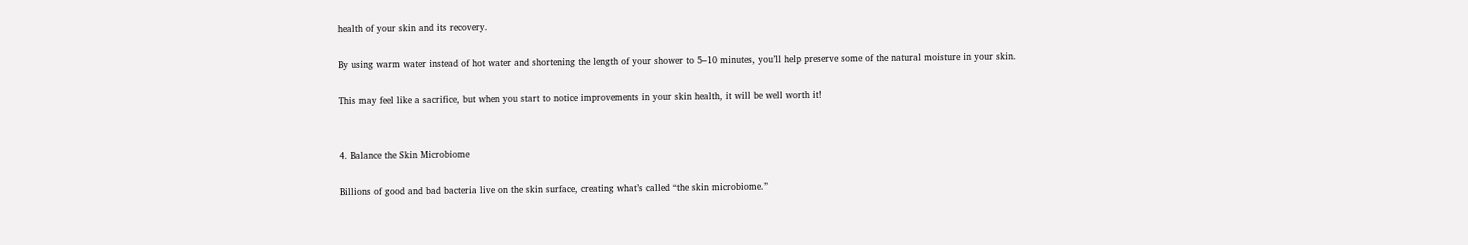health of your skin and its recovery.

By using warm water instead of hot water and shortening the length of your shower to 5–10 minutes, you’ll help preserve some of the natural moisture in your skin.

This may feel like a sacrifice, but when you start to notice improvements in your skin health, it will be well worth it!


4. Balance the Skin Microbiome

Billions of good and bad bacteria live on the skin surface, creating what’s called “the skin microbiome.”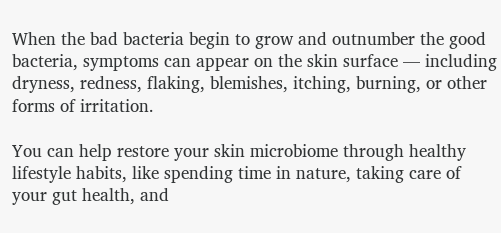When the bad bacteria begin to grow and outnumber the good bacteria, symptoms can appear on the skin surface — including dryness, redness, flaking, blemishes, itching, burning, or other forms of irritation.

You can help restore your skin microbiome through healthy lifestyle habits, like spending time in nature, taking care of your gut health, and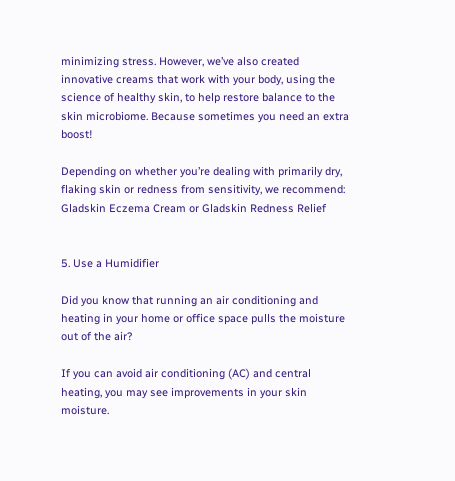minimizing stress. However, we’ve also created innovative creams that work with your body, using the science of healthy skin, to help restore balance to the skin microbiome. Because sometimes you need an extra boost!

Depending on whether you’re dealing with primarily dry, flaking skin or redness from sensitivity, we recommend: Gladskin Eczema Cream or Gladskin Redness Relief


5. Use a Humidifier

Did you know that running an air conditioning and heating in your home or office space pulls the moisture out of the air?

If you can avoid air conditioning (AC) and central heating, you may see improvements in your skin moisture.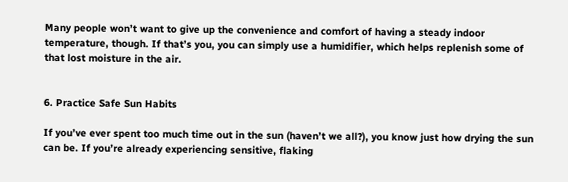Many people won’t want to give up the convenience and comfort of having a steady indoor temperature, though. If that’s you, you can simply use a humidifier, which helps replenish some of that lost moisture in the air.


6. Practice Safe Sun Habits

If you’ve ever spent too much time out in the sun (haven’t we all?), you know just how drying the sun can be. If you’re already experiencing sensitive, flaking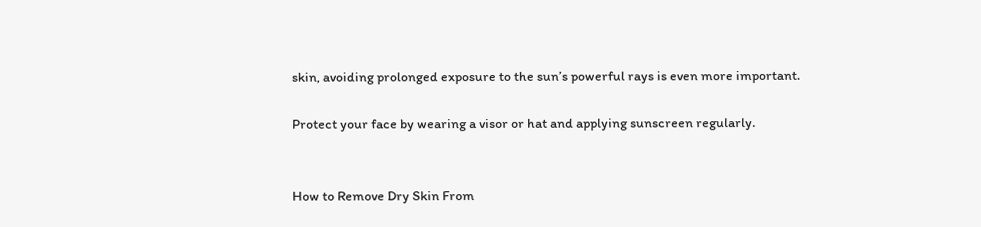skin, avoiding prolonged exposure to the sun’s powerful rays is even more important.

Protect your face by wearing a visor or hat and applying sunscreen regularly.


How to Remove Dry Skin From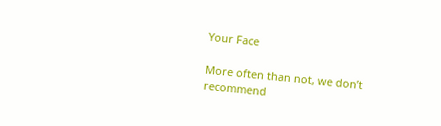Your Face

More often than not, we don’t recommend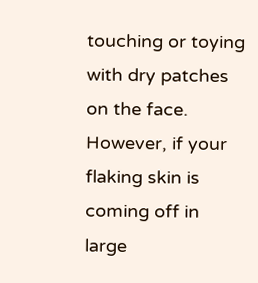touching or toying with dry patches on the face. However, if your flaking skin is coming off in large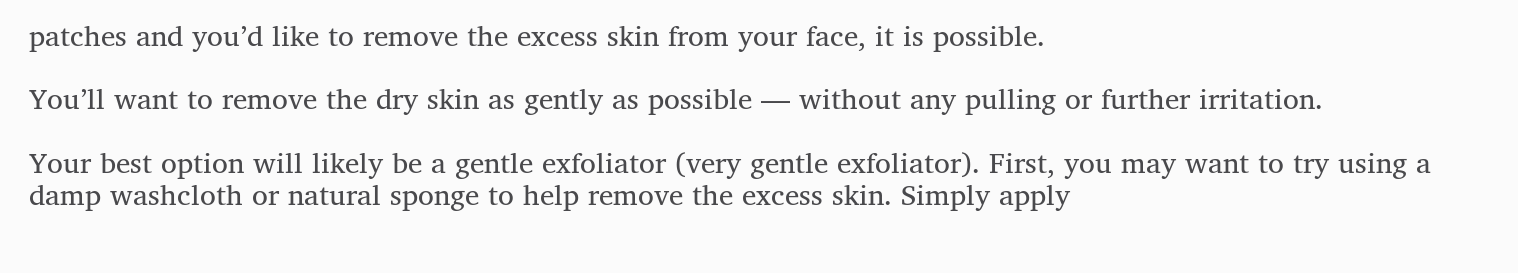patches and you’d like to remove the excess skin from your face, it is possible.

You’ll want to remove the dry skin as gently as possible — without any pulling or further irritation.

Your best option will likely be a gentle exfoliator (very gentle exfoliator). First, you may want to try using a damp washcloth or natural sponge to help remove the excess skin. Simply apply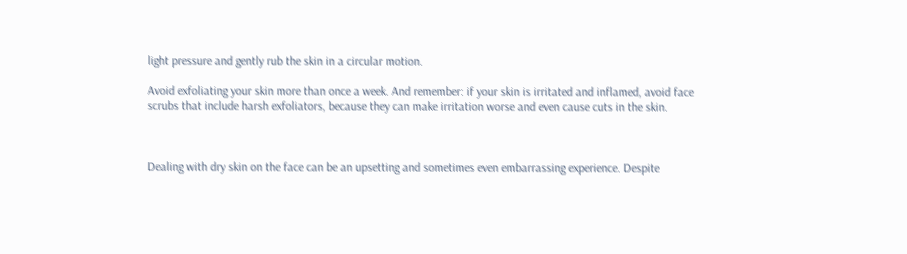light pressure and gently rub the skin in a circular motion.

Avoid exfoliating your skin more than once a week. And remember: if your skin is irritated and inflamed, avoid face scrubs that include harsh exfoliators, because they can make irritation worse and even cause cuts in the skin.



Dealing with dry skin on the face can be an upsetting and sometimes even embarrassing experience. Despite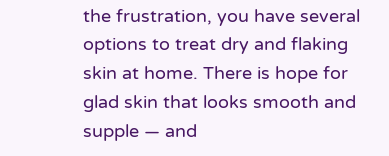the frustration, you have several options to treat dry and flaking skin at home. There is hope for glad skin that looks smooth and supple — and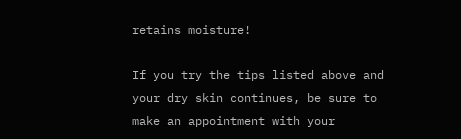retains moisture!

If you try the tips listed above and your dry skin continues, be sure to make an appointment with your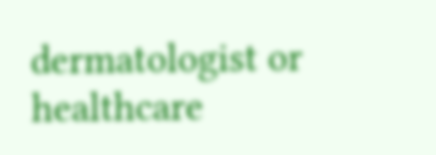dermatologist or healthcare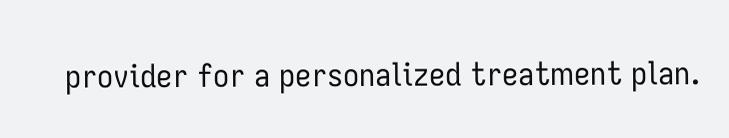provider for a personalized treatment plan.